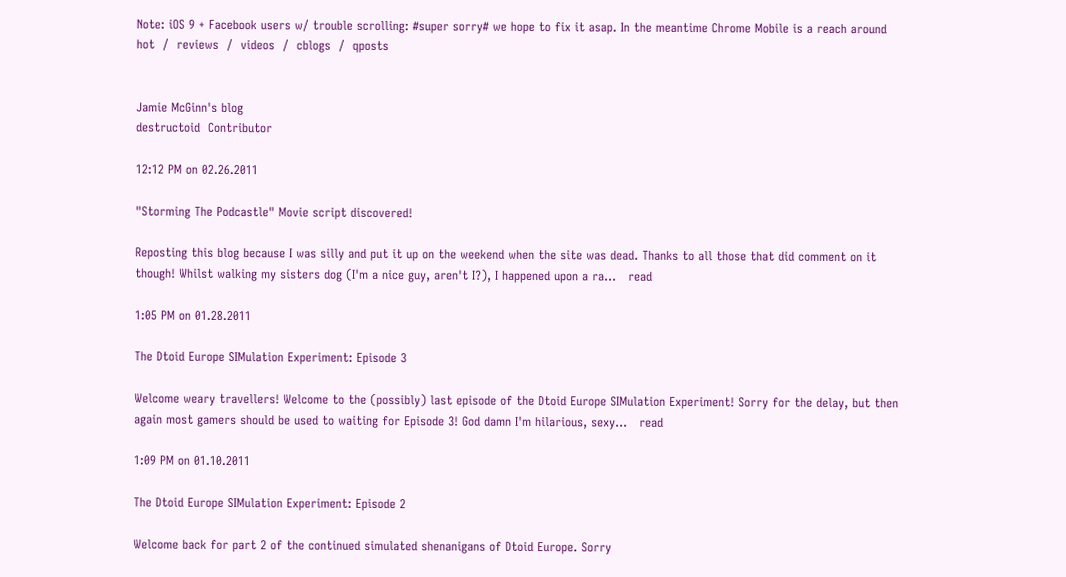Note: iOS 9 + Facebook users w/ trouble scrolling: #super sorry# we hope to fix it asap. In the meantime Chrome Mobile is a reach around
hot  /  reviews  /  videos  /  cblogs  /  qposts


Jamie McGinn's blog
destructoid  Contributor

12:12 PM on 02.26.2011

"Storming The Podcastle" Movie script discovered!

Reposting this blog because I was silly and put it up on the weekend when the site was dead. Thanks to all those that did comment on it though! Whilst walking my sisters dog (I'm a nice guy, aren't I?), I happened upon a ra...   read

1:05 PM on 01.28.2011

The Dtoid Europe SIMulation Experiment: Episode 3

Welcome weary travellers! Welcome to the (possibly) last episode of the Dtoid Europe SIMulation Experiment! Sorry for the delay, but then again most gamers should be used to waiting for Episode 3! God damn I'm hilarious, sexy...   read

1:09 PM on 01.10.2011

The Dtoid Europe SIMulation Experiment: Episode 2

Welcome back for part 2 of the continued simulated shenanigans of Dtoid Europe. Sorry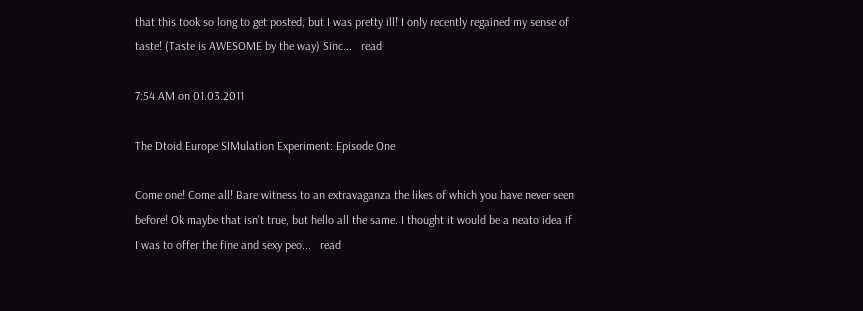that this took so long to get posted, but I was pretty ill! I only recently regained my sense of taste! (Taste is AWESOME by the way) Sinc...   read

7:54 AM on 01.03.2011

The Dtoid Europe SIMulation Experiment: Episode One

Come one! Come all! Bare witness to an extravaganza the likes of which you have never seen before! Ok maybe that isn't true, but hello all the same. I thought it would be a neato idea if I was to offer the fine and sexy peo...   read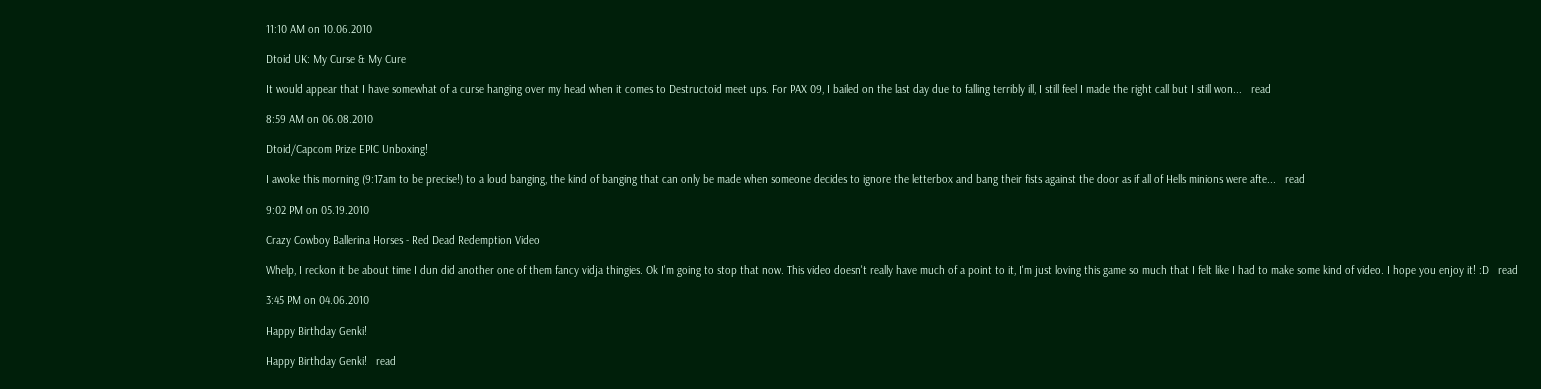11:10 AM on 10.06.2010

Dtoid UK: My Curse & My Cure

It would appear that I have somewhat of a curse hanging over my head when it comes to Destructoid meet ups. For PAX 09, I bailed on the last day due to falling terribly ill, I still feel I made the right call but I still won...   read

8:59 AM on 06.08.2010

Dtoid/Capcom Prize EPIC Unboxing!

I awoke this morning (9:17am to be precise!) to a loud banging, the kind of banging that can only be made when someone decides to ignore the letterbox and bang their fists against the door as if all of Hells minions were afte...   read

9:02 PM on 05.19.2010

Crazy Cowboy Ballerina Horses - Red Dead Redemption Video

Whelp, I reckon it be about time I dun did another one of them fancy vidja thingies. Ok I'm going to stop that now. This video doesn't really have much of a point to it, I'm just loving this game so much that I felt like I had to make some kind of video. I hope you enjoy it! :D   read

3:45 PM on 04.06.2010

Happy Birthday Genki!

Happy Birthday Genki!   read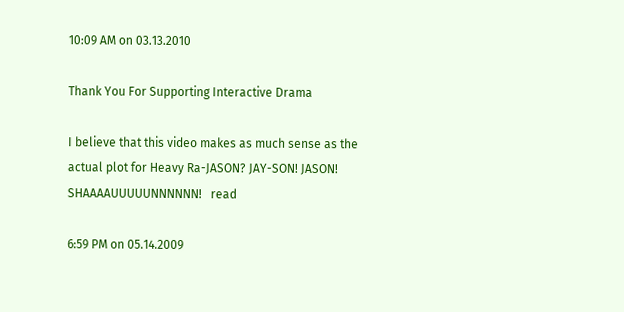10:09 AM on 03.13.2010

Thank You For Supporting Interactive Drama

I believe that this video makes as much sense as the actual plot for Heavy Ra-JASON? JAY-SON! JASON! SHAAAAUUUUUNNNNNN!   read

6:59 PM on 05.14.2009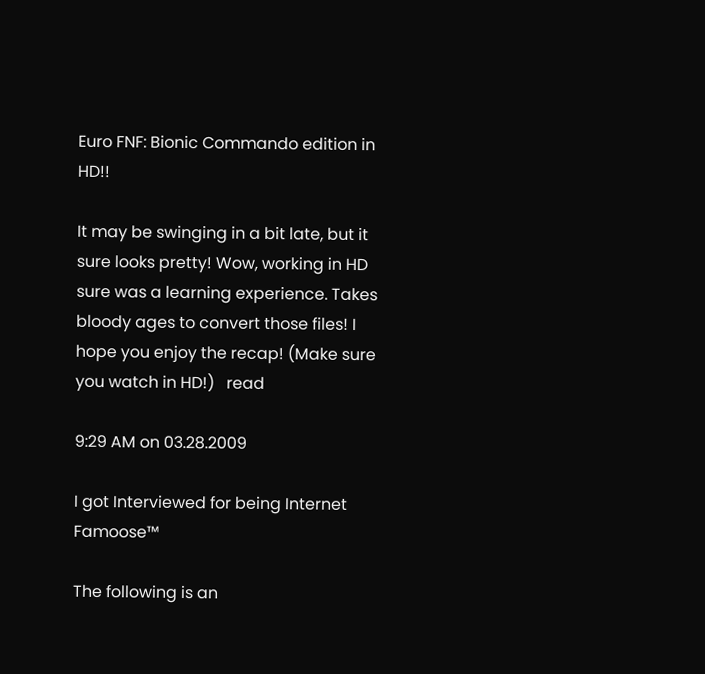Euro FNF: Bionic Commando edition in HD!!

It may be swinging in a bit late, but it sure looks pretty! Wow, working in HD sure was a learning experience. Takes bloody ages to convert those files! I hope you enjoy the recap! (Make sure you watch in HD!)   read

9:29 AM on 03.28.2009

I got Interviewed for being Internet Famoose™

The following is an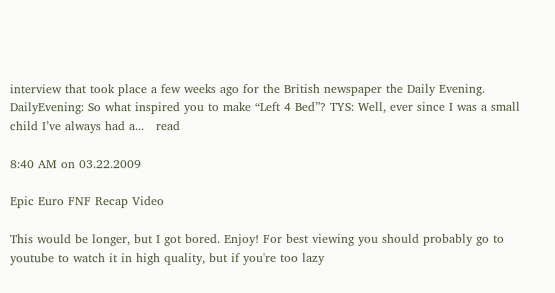interview that took place a few weeks ago for the British newspaper the Daily Evening. DailyEvening: So what inspired you to make “Left 4 Bed”? TYS: Well, ever since I was a small child I’ve always had a...   read

8:40 AM on 03.22.2009

Epic Euro FNF Recap Video

This would be longer, but I got bored. Enjoy! For best viewing you should probably go to youtube to watch it in high quality, but if you're too lazy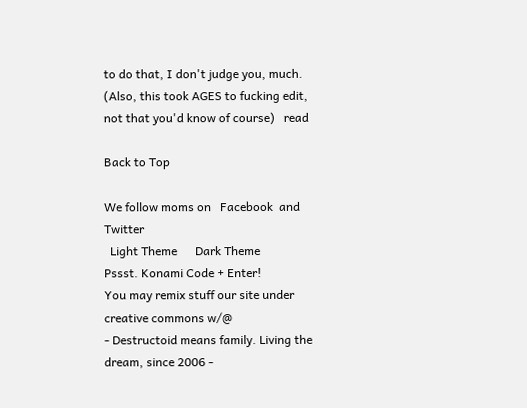to do that, I don't judge you, much. (Also, this took AGES to fucking edit, not that you'd know of course)   read

Back to Top

We follow moms on   Facebook  and   Twitter
  Light Theme      Dark Theme
Pssst. Konami Code + Enter!
You may remix stuff our site under creative commons w/@
- Destructoid means family. Living the dream, since 2006 -